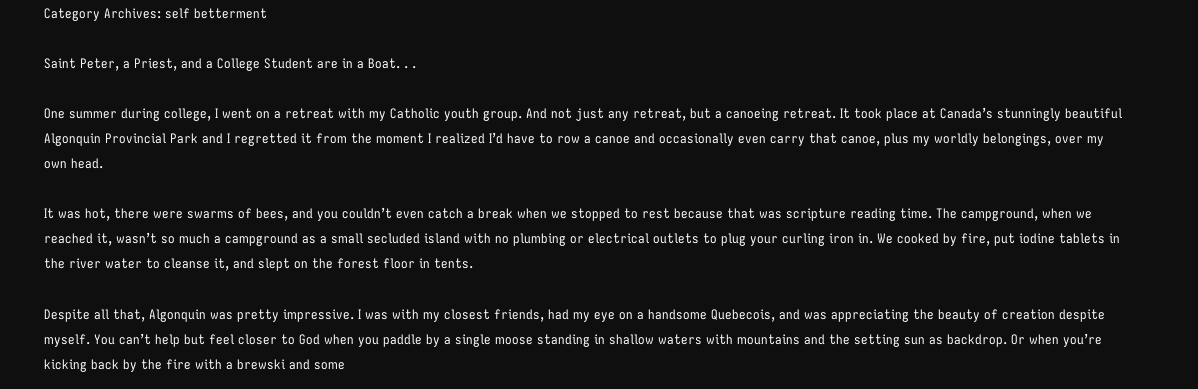Category Archives: self betterment

Saint Peter, a Priest, and a College Student are in a Boat. . .

One summer during college, I went on a retreat with my Catholic youth group. And not just any retreat, but a canoeing retreat. It took place at Canada’s stunningly beautiful Algonquin Provincial Park and I regretted it from the moment I realized I’d have to row a canoe and occasionally even carry that canoe, plus my worldly belongings, over my own head.

It was hot, there were swarms of bees, and you couldn’t even catch a break when we stopped to rest because that was scripture reading time. The campground, when we reached it, wasn’t so much a campground as a small secluded island with no plumbing or electrical outlets to plug your curling iron in. We cooked by fire, put iodine tablets in the river water to cleanse it, and slept on the forest floor in tents.

Despite all that, Algonquin was pretty impressive. I was with my closest friends, had my eye on a handsome Quebecois, and was appreciating the beauty of creation despite myself. You can’t help but feel closer to God when you paddle by a single moose standing in shallow waters with mountains and the setting sun as backdrop. Or when you’re kicking back by the fire with a brewski and some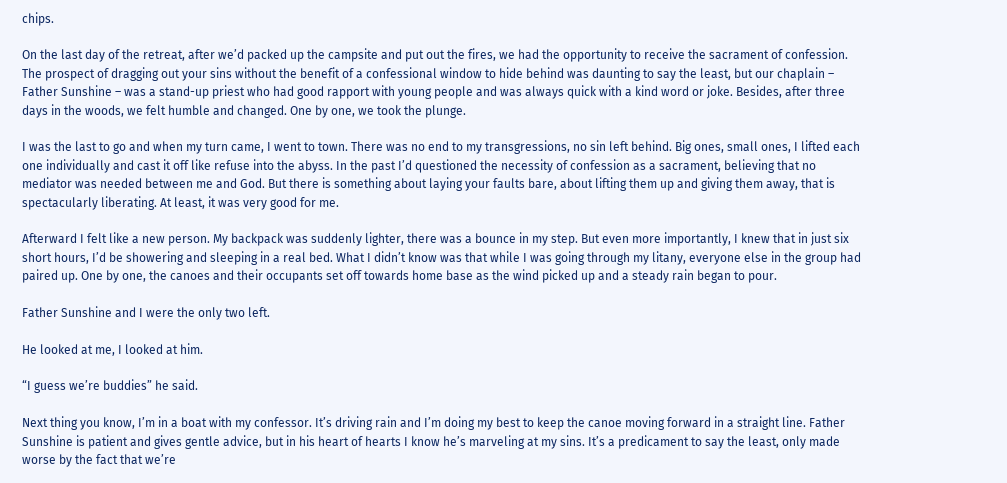chips.

On the last day of the retreat, after we’d packed up the campsite and put out the fires, we had the opportunity to receive the sacrament of confession. The prospect of dragging out your sins without the benefit of a confessional window to hide behind was daunting to say the least, but our chaplain – Father Sunshine – was a stand-up priest who had good rapport with young people and was always quick with a kind word or joke. Besides, after three days in the woods, we felt humble and changed. One by one, we took the plunge.

I was the last to go and when my turn came, I went to town. There was no end to my transgressions, no sin left behind. Big ones, small ones, I lifted each one individually and cast it off like refuse into the abyss. In the past I’d questioned the necessity of confession as a sacrament, believing that no mediator was needed between me and God. But there is something about laying your faults bare, about lifting them up and giving them away, that is spectacularly liberating. At least, it was very good for me.

Afterward I felt like a new person. My backpack was suddenly lighter, there was a bounce in my step. But even more importantly, I knew that in just six short hours, I’d be showering and sleeping in a real bed. What I didn’t know was that while I was going through my litany, everyone else in the group had paired up. One by one, the canoes and their occupants set off towards home base as the wind picked up and a steady rain began to pour.

Father Sunshine and I were the only two left.

He looked at me, I looked at him.

“I guess we’re buddies” he said.

Next thing you know, I’m in a boat with my confessor. It’s driving rain and I’m doing my best to keep the canoe moving forward in a straight line. Father Sunshine is patient and gives gentle advice, but in his heart of hearts I know he’s marveling at my sins. It’s a predicament to say the least, only made worse by the fact that we’re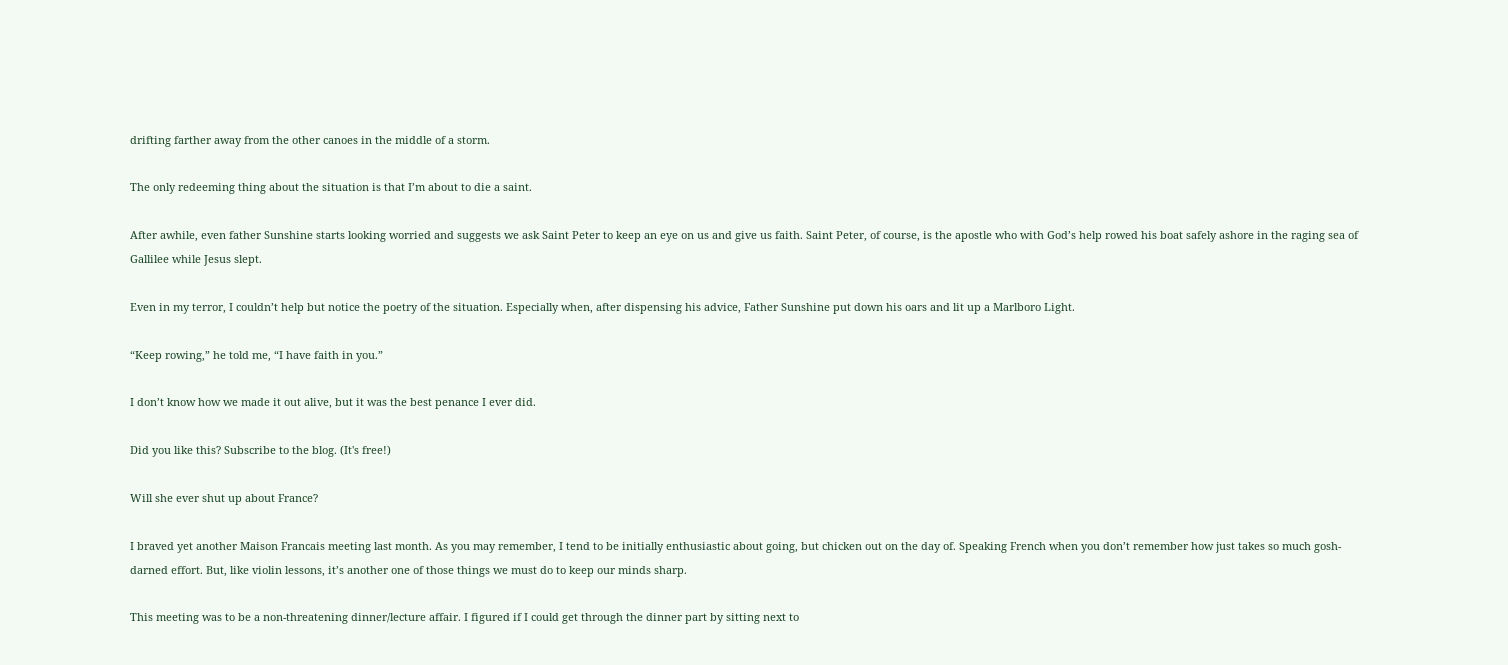drifting farther away from the other canoes in the middle of a storm.

The only redeeming thing about the situation is that I’m about to die a saint.

After awhile, even father Sunshine starts looking worried and suggests we ask Saint Peter to keep an eye on us and give us faith. Saint Peter, of course, is the apostle who with God’s help rowed his boat safely ashore in the raging sea of Gallilee while Jesus slept.

Even in my terror, I couldn’t help but notice the poetry of the situation. Especially when, after dispensing his advice, Father Sunshine put down his oars and lit up a Marlboro Light.

“Keep rowing,” he told me, “I have faith in you.”

I don’t know how we made it out alive, but it was the best penance I ever did.

Did you like this? Subscribe to the blog. (It's free!)

Will she ever shut up about France?

I braved yet another Maison Francais meeting last month. As you may remember, I tend to be initially enthusiastic about going, but chicken out on the day of. Speaking French when you don’t remember how just takes so much gosh-darned effort. But, like violin lessons, it’s another one of those things we must do to keep our minds sharp.

This meeting was to be a non-threatening dinner/lecture affair. I figured if I could get through the dinner part by sitting next to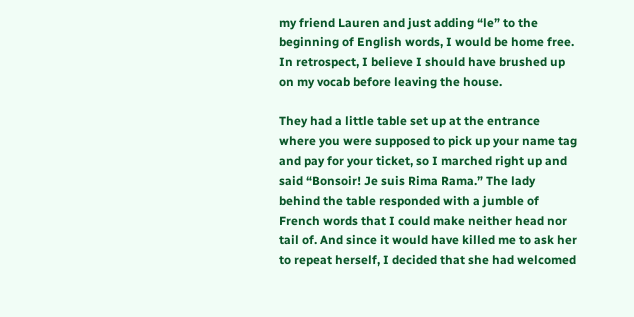my friend Lauren and just adding “le” to the beginning of English words, I would be home free.  In retrospect, I believe I should have brushed up on my vocab before leaving the house.

They had a little table set up at the entrance where you were supposed to pick up your name tag and pay for your ticket, so I marched right up and said “Bonsoir! Je suis Rima Rama.” The lady behind the table responded with a jumble of French words that I could make neither head nor tail of. And since it would have killed me to ask her to repeat herself, I decided that she had welcomed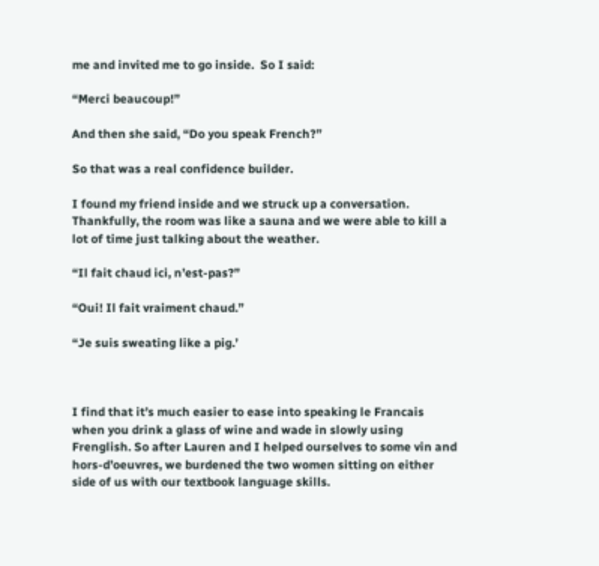me and invited me to go inside.  So I said:

“Merci beaucoup!”

And then she said, “Do you speak French?”

So that was a real confidence builder.

I found my friend inside and we struck up a conversation.  Thankfully, the room was like a sauna and we were able to kill a lot of time just talking about the weather.

“Il fait chaud ici, n’est-pas?”

“Oui! Il fait vraiment chaud.”

“Je suis sweating like a pig.’



I find that it’s much easier to ease into speaking le Francais when you drink a glass of wine and wade in slowly using Frenglish. So after Lauren and I helped ourselves to some vin and hors-d’oeuvres, we burdened the two women sitting on either side of us with our textbook language skills.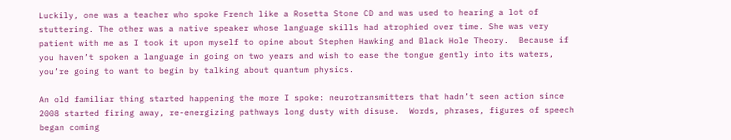Luckily, one was a teacher who spoke French like a Rosetta Stone CD and was used to hearing a lot of stuttering. The other was a native speaker whose language skills had atrophied over time. She was very patient with me as I took it upon myself to opine about Stephen Hawking and Black Hole Theory.  Because if you haven’t spoken a language in going on two years and wish to ease the tongue gently into its waters, you’re going to want to begin by talking about quantum physics.

An old familiar thing started happening the more I spoke: neurotransmitters that hadn’t seen action since 2008 started firing away, re-energizing pathways long dusty with disuse.  Words, phrases, figures of speech began coming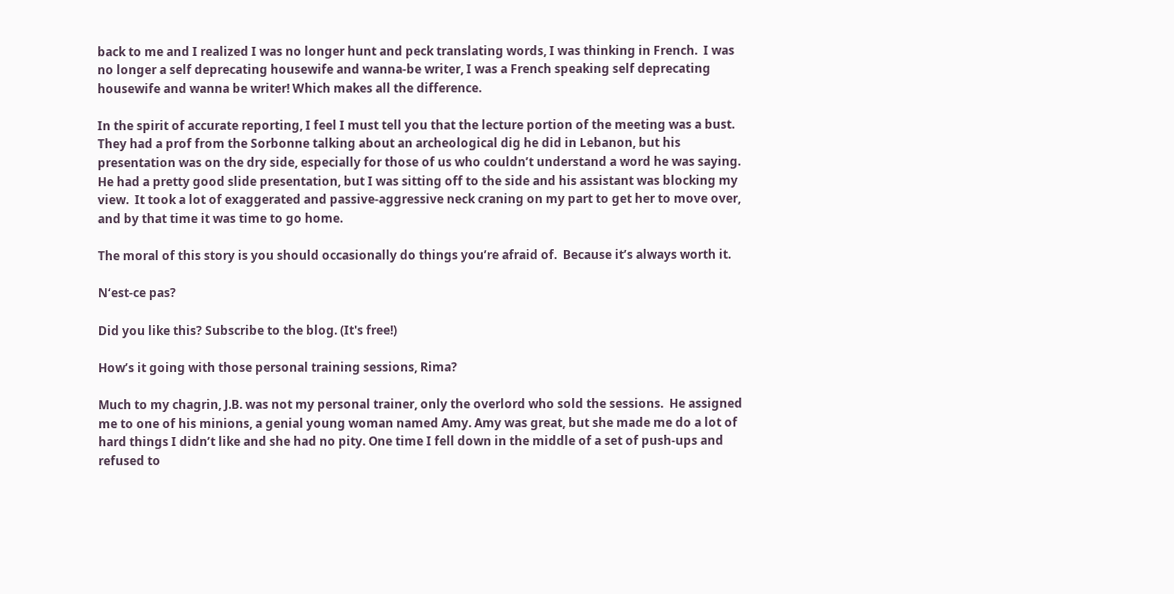back to me and I realized I was no longer hunt and peck translating words, I was thinking in French.  I was no longer a self deprecating housewife and wanna-be writer, I was a French speaking self deprecating housewife and wanna be writer! Which makes all the difference.

In the spirit of accurate reporting, I feel I must tell you that the lecture portion of the meeting was a bust.  They had a prof from the Sorbonne talking about an archeological dig he did in Lebanon, but his presentation was on the dry side, especially for those of us who couldn’t understand a word he was saying. He had a pretty good slide presentation, but I was sitting off to the side and his assistant was blocking my view.  It took a lot of exaggerated and passive-aggressive neck craning on my part to get her to move over, and by that time it was time to go home.

The moral of this story is you should occasionally do things you’re afraid of.  Because it’s always worth it.

N‘est-ce pas?

Did you like this? Subscribe to the blog. (It's free!)

How’s it going with those personal training sessions, Rima?

Much to my chagrin, J.B. was not my personal trainer, only the overlord who sold the sessions.  He assigned me to one of his minions, a genial young woman named Amy. Amy was great, but she made me do a lot of hard things I didn’t like and she had no pity. One time I fell down in the middle of a set of push-ups and refused to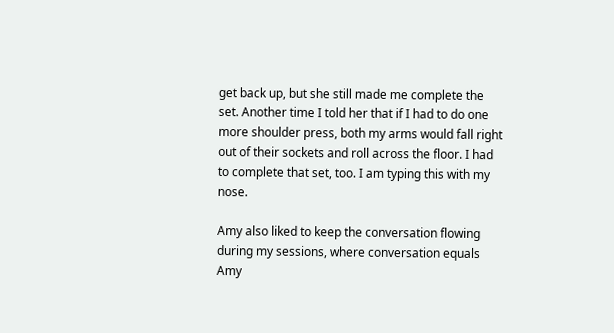get back up, but she still made me complete the set. Another time I told her that if I had to do one more shoulder press, both my arms would fall right out of their sockets and roll across the floor. I had to complete that set, too. I am typing this with my nose.

Amy also liked to keep the conversation flowing during my sessions, where conversation equals Amy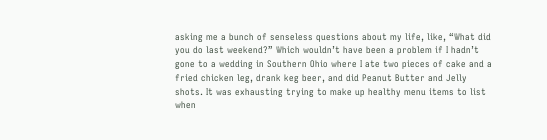asking me a bunch of senseless questions about my life, like, “What did you do last weekend?” Which wouldn’t have been a problem if I hadn’t gone to a wedding in Southern Ohio where I ate two pieces of cake and a fried chicken leg, drank keg beer, and did Peanut Butter and Jelly shots. It was exhausting trying to make up healthy menu items to list when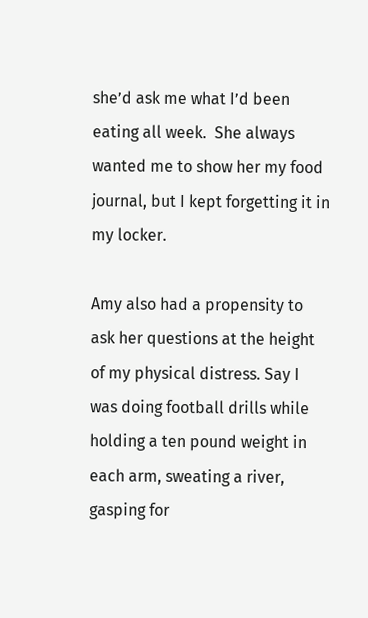she’d ask me what I’d been eating all week.  She always wanted me to show her my food journal, but I kept forgetting it in my locker.

Amy also had a propensity to ask her questions at the height of my physical distress. Say I was doing football drills while holding a ten pound weight in each arm, sweating a river, gasping for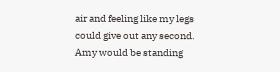air and feeling like my legs could give out any second.  Amy would be standing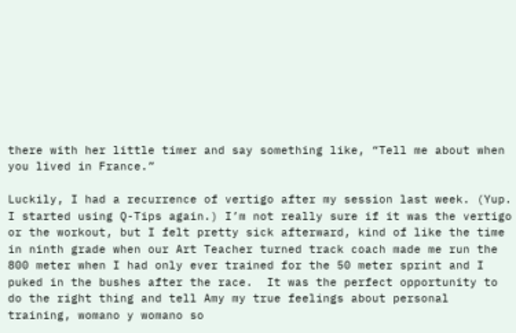there with her little timer and say something like, “Tell me about when you lived in France.”

Luckily, I had a recurrence of vertigo after my session last week. (Yup. I started using Q-Tips again.) I’m not really sure if it was the vertigo or the workout, but I felt pretty sick afterward, kind of like the time in ninth grade when our Art Teacher turned track coach made me run the 800 meter when I had only ever trained for the 50 meter sprint and I puked in the bushes after the race.  It was the perfect opportunity to do the right thing and tell Amy my true feelings about personal training, womano y womano so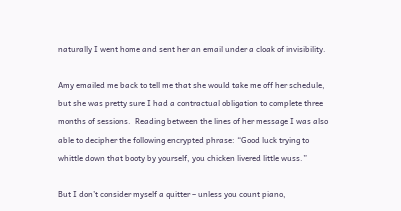naturally I went home and sent her an email under a cloak of invisibility.

Amy emailed me back to tell me that she would take me off her schedule, but she was pretty sure I had a contractual obligation to complete three months of sessions.  Reading between the lines of her message I was also able to decipher the following encrypted phrase: “Good luck trying to whittle down that booty by yourself, you chicken livered little wuss.”

But I don’t consider myself a quitter – unless you count piano,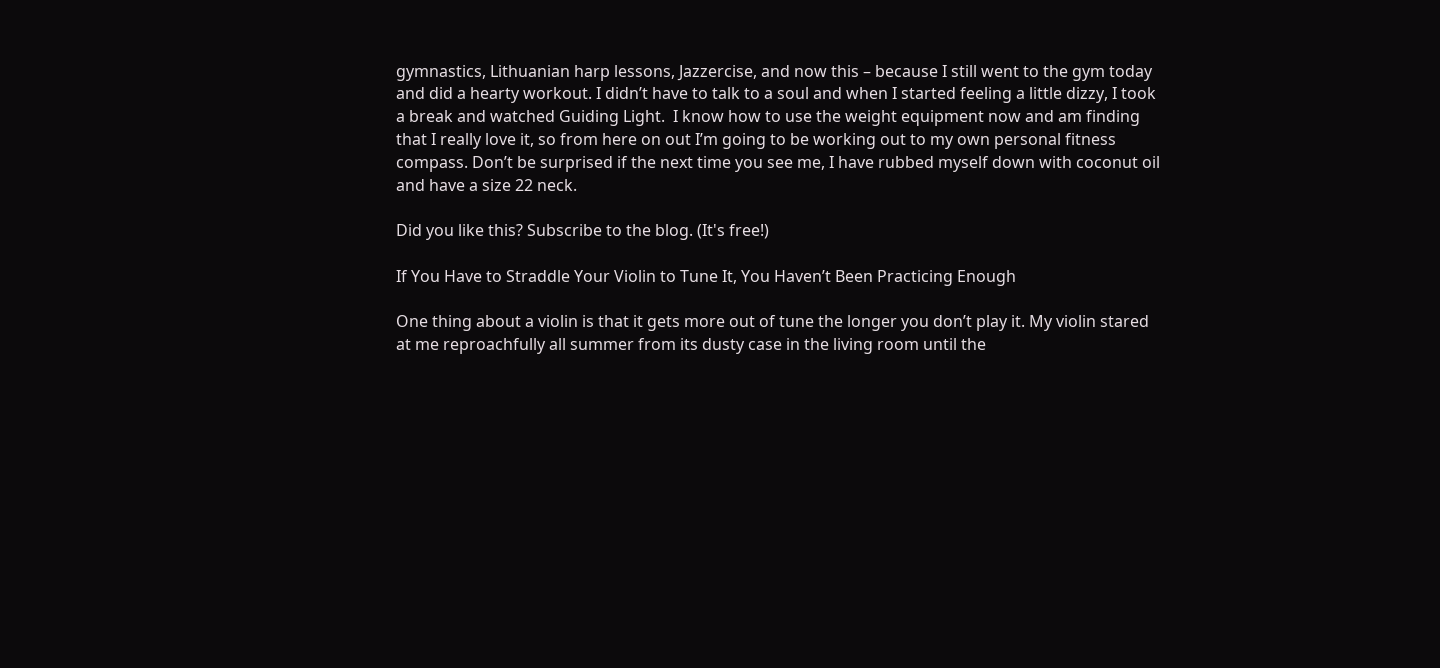gymnastics, Lithuanian harp lessons, Jazzercise, and now this – because I still went to the gym today and did a hearty workout. I didn’t have to talk to a soul and when I started feeling a little dizzy, I took a break and watched Guiding Light.  I know how to use the weight equipment now and am finding that I really love it, so from here on out I’m going to be working out to my own personal fitness compass. Don’t be surprised if the next time you see me, I have rubbed myself down with coconut oil and have a size 22 neck.

Did you like this? Subscribe to the blog. (It's free!)

If You Have to Straddle Your Violin to Tune It, You Haven’t Been Practicing Enough

One thing about a violin is that it gets more out of tune the longer you don’t play it. My violin stared at me reproachfully all summer from its dusty case in the living room until the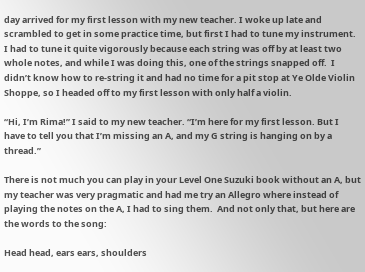day arrived for my first lesson with my new teacher. I woke up late and scrambled to get in some practice time, but first I had to tune my instrument. I had to tune it quite vigorously because each string was off by at least two whole notes, and while I was doing this, one of the strings snapped off.  I didn’t know how to re-string it and had no time for a pit stop at Ye Olde Violin Shoppe, so I headed off to my first lesson with only half a violin.

“Hi, I’m Rima!” I said to my new teacher. “I’m here for my first lesson. But I have to tell you that I’m missing an A, and my G string is hanging on by a thread.”

There is not much you can play in your Level One Suzuki book without an A, but my teacher was very pragmatic and had me try an Allegro where instead of playing the notes on the A, I had to sing them.  And not only that, but here are the words to the song:

Head head, ears ears, shoulders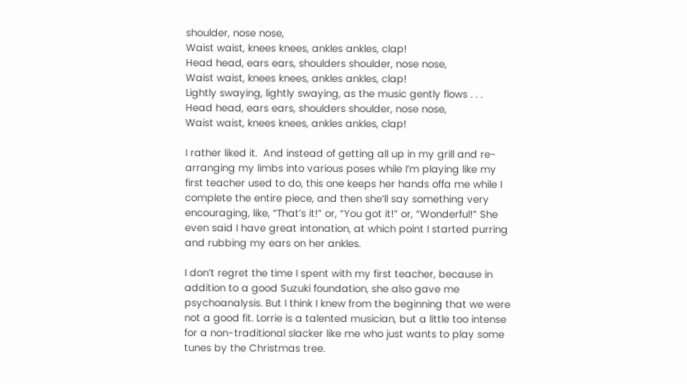shoulder, nose nose,
Waist waist, knees knees, ankles ankles, clap!
Head head, ears ears, shoulders shoulder, nose nose,
Waist waist, knees knees, ankles ankles, clap!
Lightly swaying, lightly swaying, as the music gently flows . . .
Head head, ears ears, shoulders shoulder, nose nose,
Waist waist, knees knees, ankles ankles, clap!

I rather liked it.  And instead of getting all up in my grill and re-arranging my limbs into various poses while I’m playing like my first teacher used to do, this one keeps her hands offa me while I complete the entire piece, and then she’ll say something very encouraging, like, “That’s it!” or, “You got it!” or, “Wonderful!” She even said I have great intonation, at which point I started purring and rubbing my ears on her ankles.

I don’t regret the time I spent with my first teacher, because in addition to a good Suzuki foundation, she also gave me psychoanalysis. But I think I knew from the beginning that we were not a good fit. Lorrie is a talented musician, but a little too intense for a non-traditional slacker like me who just wants to play some tunes by the Christmas tree.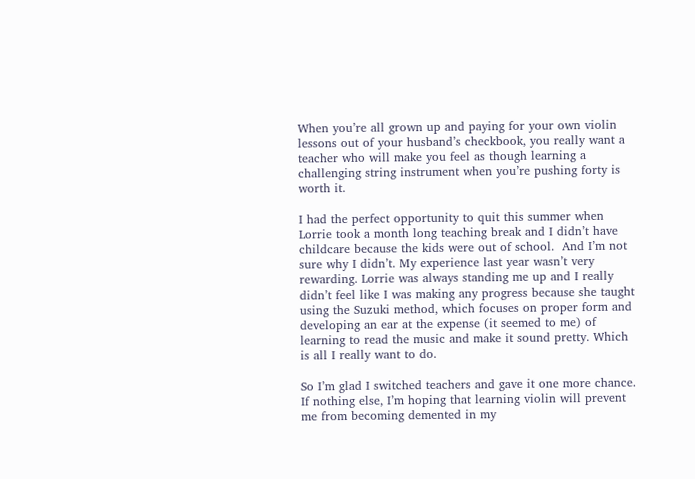When you’re all grown up and paying for your own violin lessons out of your husband’s checkbook, you really want a teacher who will make you feel as though learning a challenging string instrument when you’re pushing forty is worth it.

I had the perfect opportunity to quit this summer when Lorrie took a month long teaching break and I didn’t have childcare because the kids were out of school.  And I’m not sure why I didn’t. My experience last year wasn’t very rewarding. Lorrie was always standing me up and I really didn’t feel like I was making any progress because she taught using the Suzuki method, which focuses on proper form and developing an ear at the expense (it seemed to me) of learning to read the music and make it sound pretty. Which is all I really want to do.

So I’m glad I switched teachers and gave it one more chance. If nothing else, I’m hoping that learning violin will prevent me from becoming demented in my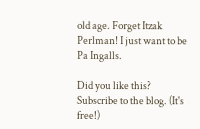old age. Forget Itzak Perlman! I just want to be Pa Ingalls.

Did you like this? Subscribe to the blog. (It's free!)